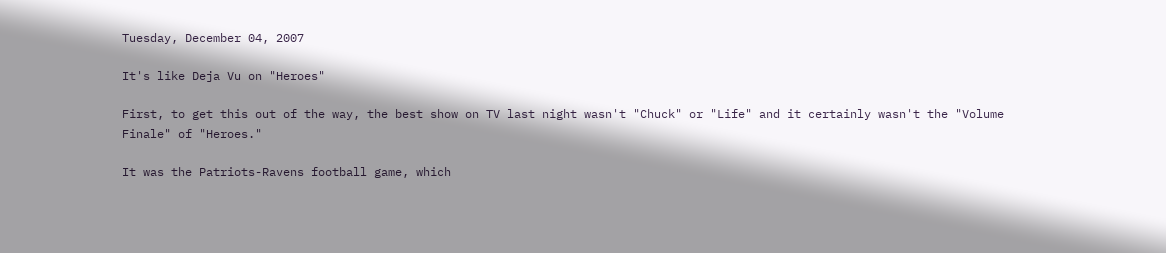Tuesday, December 04, 2007

It's like Deja Vu on "Heroes"

First, to get this out of the way, the best show on TV last night wasn't "Chuck" or "Life" and it certainly wasn't the "Volume Finale" of "Heroes."

It was the Patriots-Ravens football game, which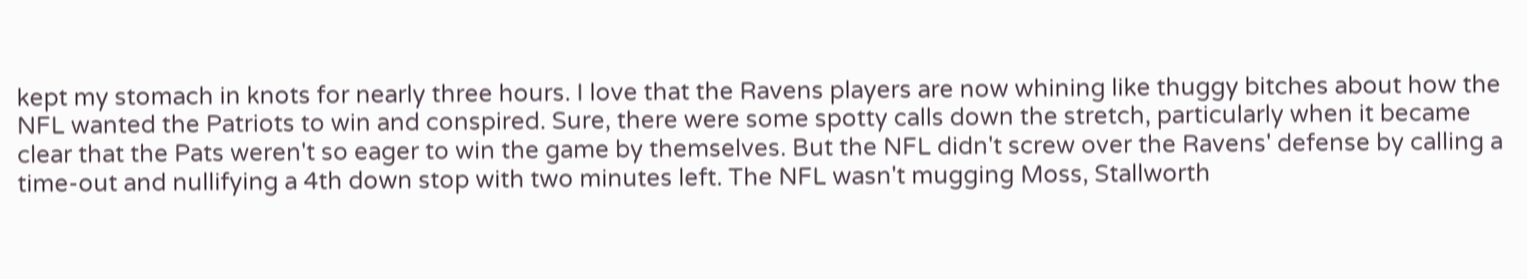kept my stomach in knots for nearly three hours. I love that the Ravens players are now whining like thuggy bitches about how the NFL wanted the Patriots to win and conspired. Sure, there were some spotty calls down the stretch, particularly when it became clear that the Pats weren't so eager to win the game by themselves. But the NFL didn't screw over the Ravens' defense by calling a time-out and nullifying a 4th down stop with two minutes left. The NFL wasn't mugging Moss, Stallworth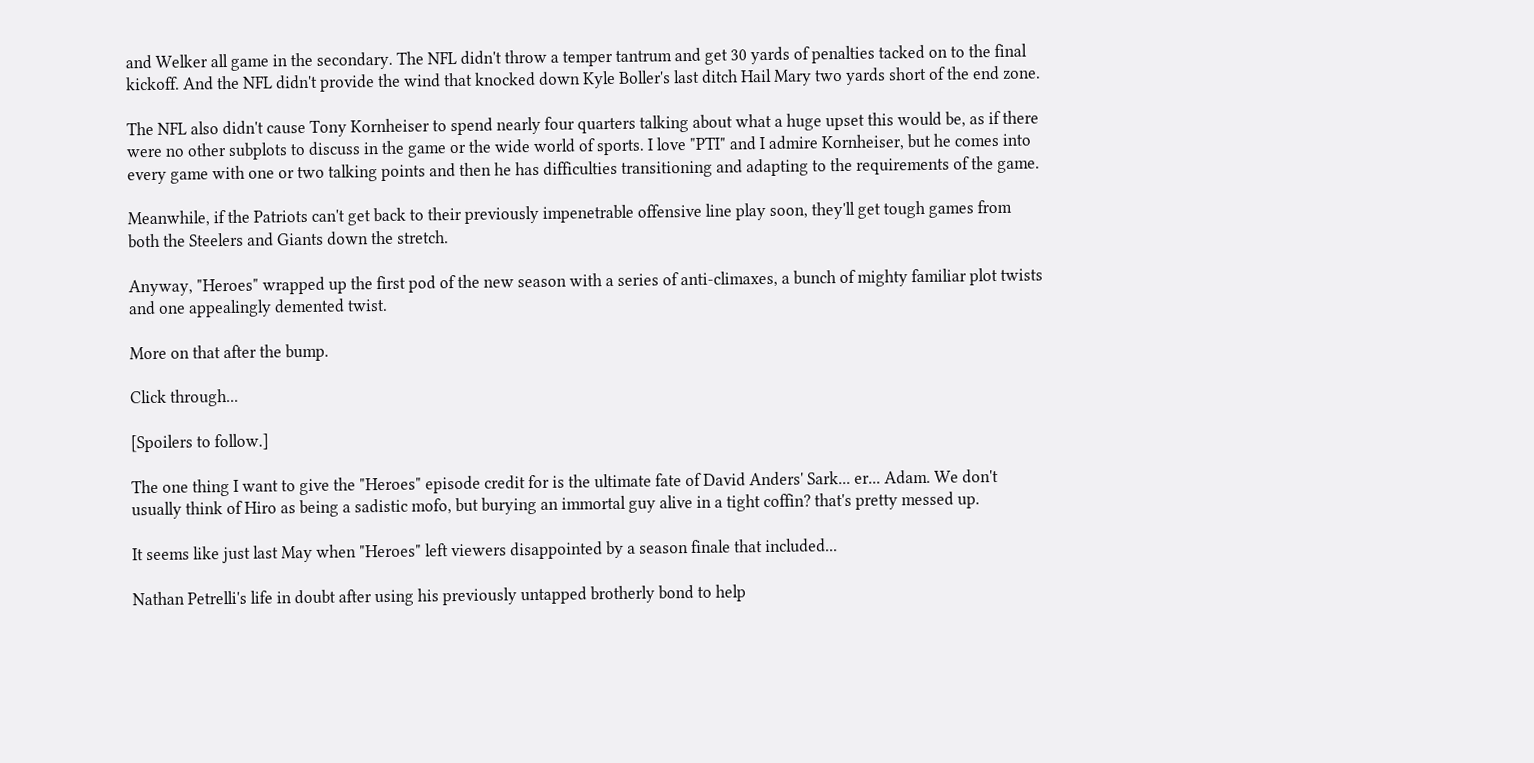and Welker all game in the secondary. The NFL didn't throw a temper tantrum and get 30 yards of penalties tacked on to the final kickoff. And the NFL didn't provide the wind that knocked down Kyle Boller's last ditch Hail Mary two yards short of the end zone.

The NFL also didn't cause Tony Kornheiser to spend nearly four quarters talking about what a huge upset this would be, as if there were no other subplots to discuss in the game or the wide world of sports. I love "PTI" and I admire Kornheiser, but he comes into every game with one or two talking points and then he has difficulties transitioning and adapting to the requirements of the game.

Meanwhile, if the Patriots can't get back to their previously impenetrable offensive line play soon, they'll get tough games from both the Steelers and Giants down the stretch.

Anyway, "Heroes" wrapped up the first pod of the new season with a series of anti-climaxes, a bunch of mighty familiar plot twists and one appealingly demented twist.

More on that after the bump.

Click through...

[Spoilers to follow.]

The one thing I want to give the "Heroes" episode credit for is the ultimate fate of David Anders' Sark... er... Adam. We don't usually think of Hiro as being a sadistic mofo, but burying an immortal guy alive in a tight coffin? that's pretty messed up.

It seems like just last May when "Heroes" left viewers disappointed by a season finale that included...

Nathan Petrelli's life in doubt after using his previously untapped brotherly bond to help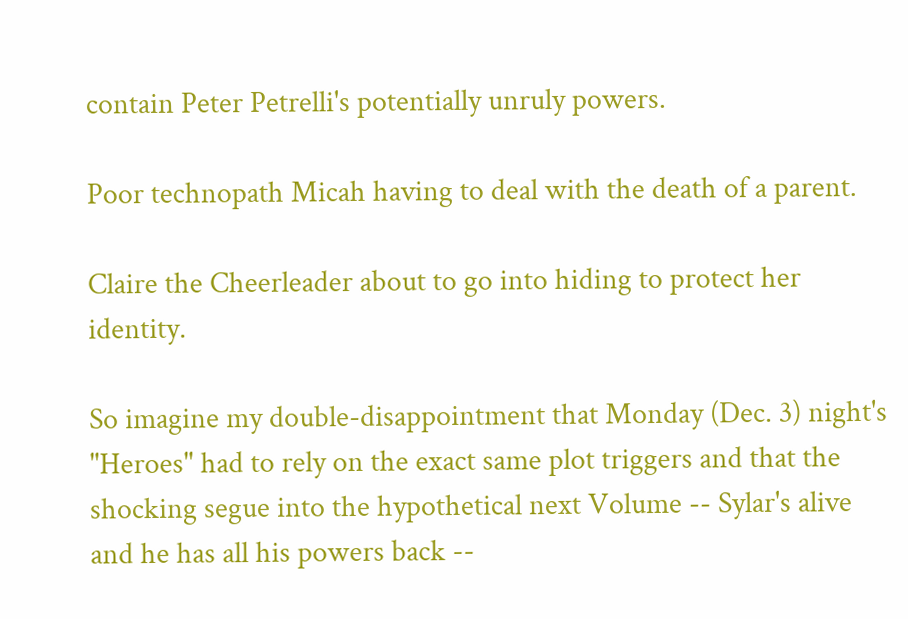contain Peter Petrelli's potentially unruly powers.

Poor technopath Micah having to deal with the death of a parent.

Claire the Cheerleader about to go into hiding to protect her identity.

So imagine my double-disappointment that Monday (Dec. 3) night's "Heroes" had to rely on the exact same plot triggers and that the shocking segue into the hypothetical next Volume -- Sylar's alive and he has all his powers back --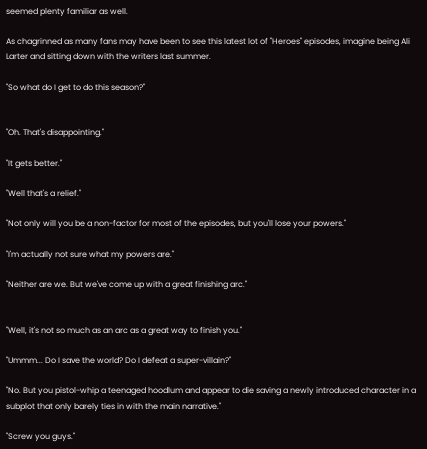seemed plenty familiar as well.

As chagrinned as many fans may have been to see this latest lot of "Heroes" episodes, imagine being Ali Larter and sitting down with the writers last summer.

"So what do I get to do this season?"


"Oh. That's disappointing."

"It gets better."

"Well that's a relief."

"Not only will you be a non-factor for most of the episodes, but you'll lose your powers."

"I'm actually not sure what my powers are."

"Neither are we. But we've come up with a great finishing arc."


"Well, it's not so much as an arc as a great way to finish you."

"Ummm... Do I save the world? Do I defeat a super-villain?"

"No. But you pistol-whip a teenaged hoodlum and appear to die saving a newly introduced character in a subplot that only barely ties in with the main narrative."

"Screw you guys."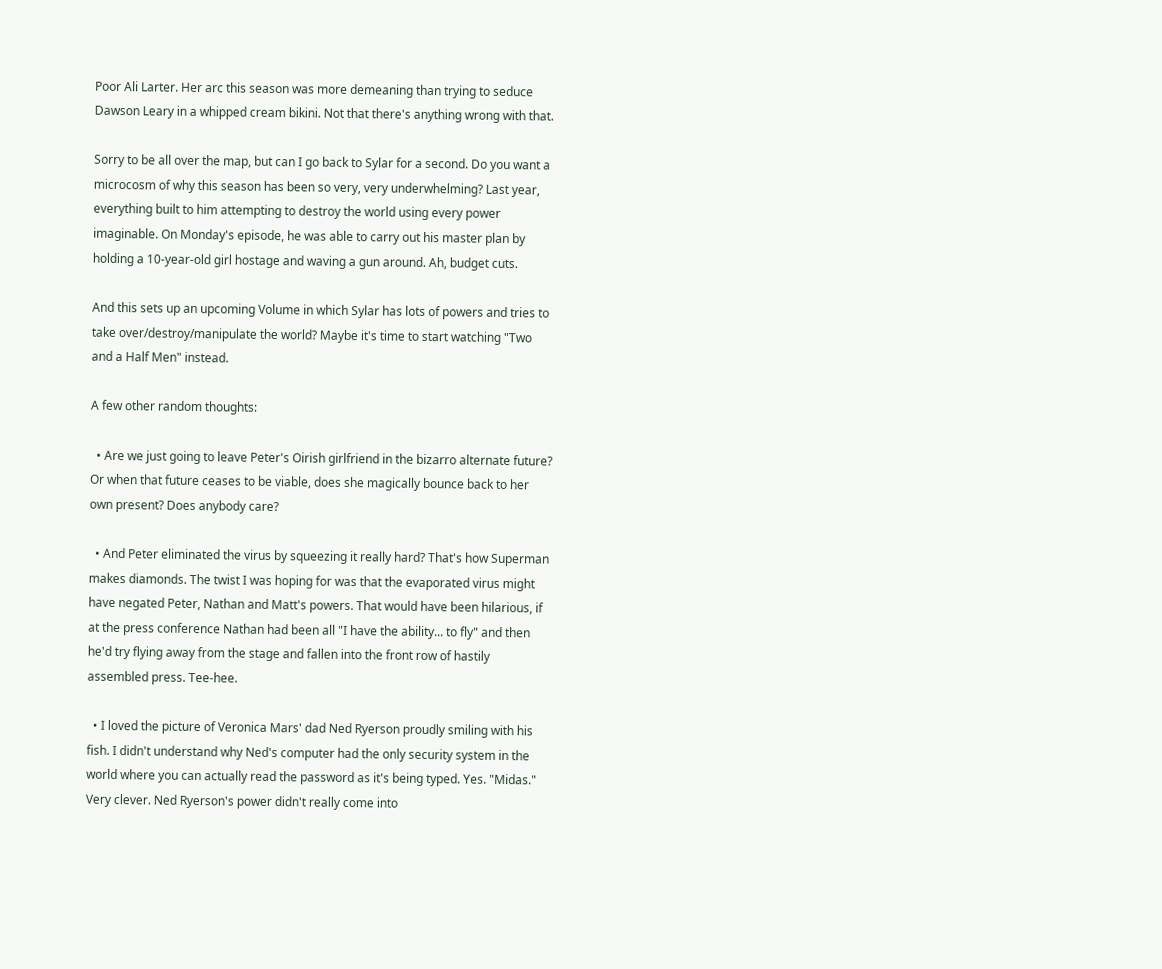Poor Ali Larter. Her arc this season was more demeaning than trying to seduce Dawson Leary in a whipped cream bikini. Not that there's anything wrong with that.

Sorry to be all over the map, but can I go back to Sylar for a second. Do you want a microcosm of why this season has been so very, very underwhelming? Last year, everything built to him attempting to destroy the world using every power imaginable. On Monday's episode, he was able to carry out his master plan by holding a 10-year-old girl hostage and waving a gun around. Ah, budget cuts.

And this sets up an upcoming Volume in which Sylar has lots of powers and tries to take over/destroy/manipulate the world? Maybe it's time to start watching "Two and a Half Men" instead.

A few other random thoughts:

  • Are we just going to leave Peter's Oirish girlfriend in the bizarro alternate future? Or when that future ceases to be viable, does she magically bounce back to her own present? Does anybody care?

  • And Peter eliminated the virus by squeezing it really hard? That's how Superman makes diamonds. The twist I was hoping for was that the evaporated virus might have negated Peter, Nathan and Matt's powers. That would have been hilarious, if at the press conference Nathan had been all "I have the ability... to fly" and then he'd try flying away from the stage and fallen into the front row of hastily assembled press. Tee-hee.

  • I loved the picture of Veronica Mars' dad Ned Ryerson proudly smiling with his fish. I didn't understand why Ned's computer had the only security system in the world where you can actually read the password as it's being typed. Yes. "Midas." Very clever. Ned Ryerson's power didn't really come into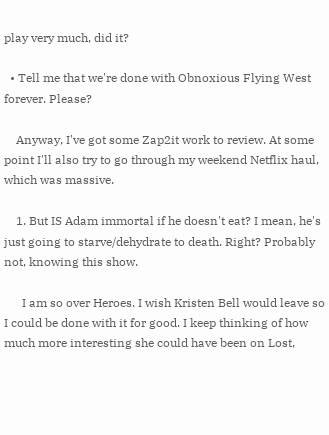play very much, did it?

  • Tell me that we're done with Obnoxious Flying West forever. Please?

    Anyway, I've got some Zap2it work to review. At some point I'll also try to go through my weekend Netflix haul, which was massive.

    1. But IS Adam immortal if he doesn't eat? I mean, he's just going to starve/dehydrate to death. Right? Probably not, knowing this show.

      I am so over Heroes. I wish Kristen Bell would leave so I could be done with it for good. I keep thinking of how much more interesting she could have been on Lost,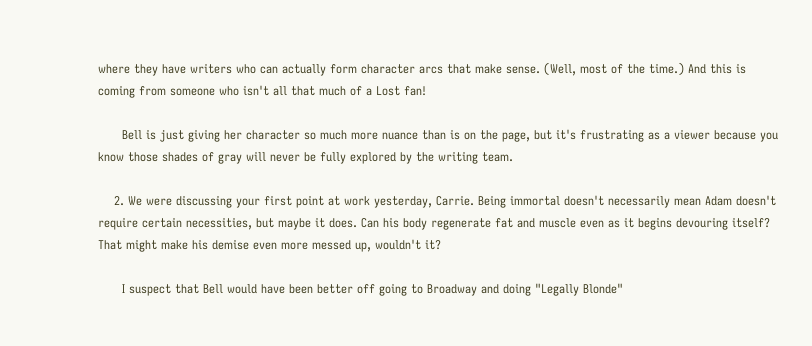where they have writers who can actually form character arcs that make sense. (Well, most of the time.) And this is coming from someone who isn't all that much of a Lost fan!

      Bell is just giving her character so much more nuance than is on the page, but it's frustrating as a viewer because you know those shades of gray will never be fully explored by the writing team.

    2. We were discussing your first point at work yesterday, Carrie. Being immortal doesn't necessarily mean Adam doesn't require certain necessities, but maybe it does. Can his body regenerate fat and muscle even as it begins devouring itself? That might make his demise even more messed up, wouldn't it?

      I suspect that Bell would have been better off going to Broadway and doing "Legally Blonde"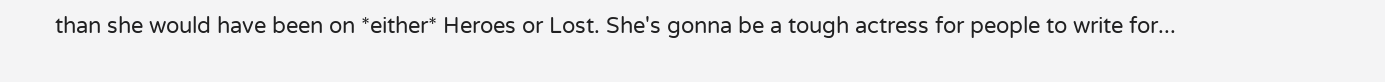than she would have been on *either* Heroes or Lost. She's gonna be a tough actress for people to write for...